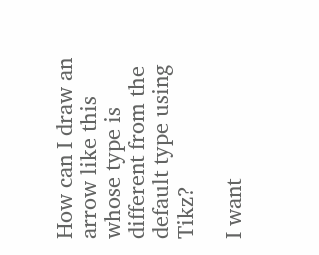How can I draw an arrow like this whose type is different from the default type using Tikz?

I want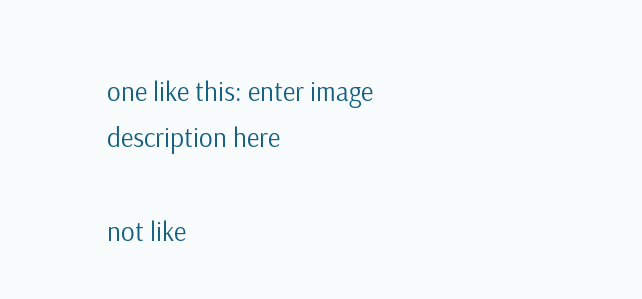one like this: enter image description here

not like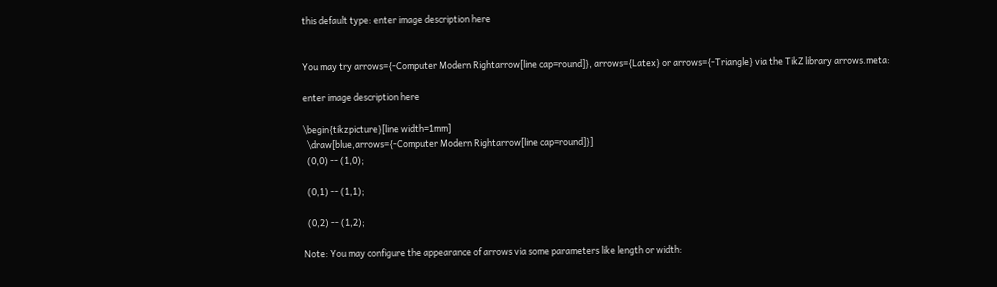this default type: enter image description here


You may try arrows={-Computer Modern Rightarrow[line cap=round]}, arrows={Latex} or arrows={-Triangle} via the TikZ library arrows.meta:

enter image description here

\begin{tikzpicture}[line width=1mm]
  \draw[blue,arrows={-Computer Modern Rightarrow[line cap=round]}]
  (0,0) -- (1,0);

  (0,1) -- (1,1);

  (0,2) -- (1,2);

Note: You may configure the appearance of arrows via some parameters like length or width: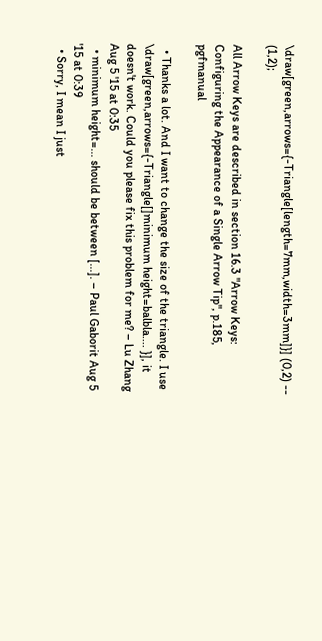\draw[green,arrows={-Triangle[length=7mm,width=3mm]}] (0,2) -- (1,2);

All Arrow Keys are described in section 16.3 "Arrow Keys: Configuring the Appearance of a Single Arrow Tip", p.185, pgfmanual

  • Thanks a lot. And I want to change the size of the triangle. I use \draw[green,arrows={-Triangle[]minimum height=balbla.... }], it doesn't work. Could you please fix this problem for me? – Lu Zhang Aug 5 '15 at 0:35
  • minimum height=... should be between [...]. – Paul Gaborit Aug 5 '15 at 0:39
  • Sorry, I mean I just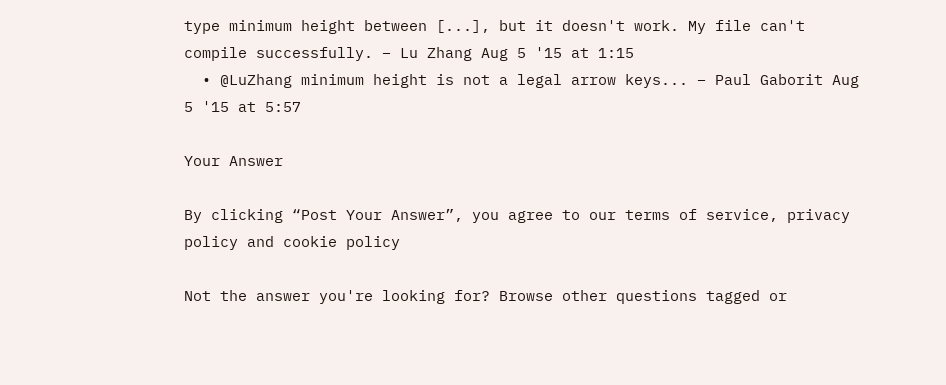type minimum height between [...], but it doesn't work. My file can't compile successfully. – Lu Zhang Aug 5 '15 at 1:15
  • @LuZhang minimum height is not a legal arrow keys... – Paul Gaborit Aug 5 '15 at 5:57

Your Answer

By clicking “Post Your Answer”, you agree to our terms of service, privacy policy and cookie policy

Not the answer you're looking for? Browse other questions tagged or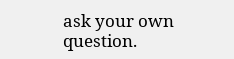ask your own question.